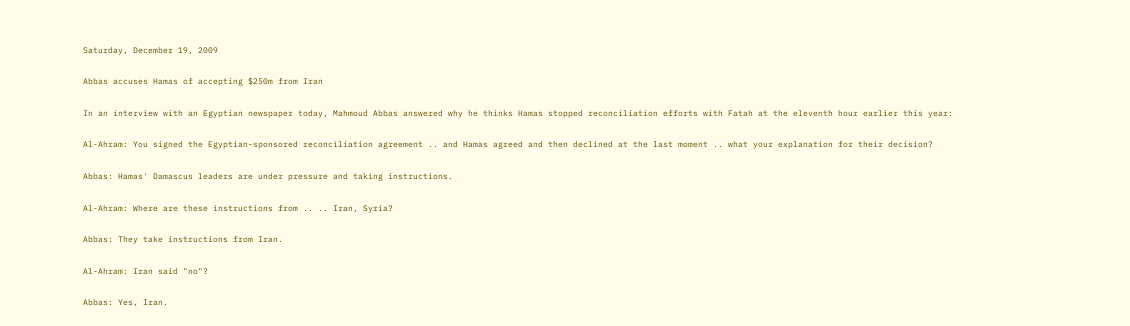Saturday, December 19, 2009

Abbas accuses Hamas of accepting $250m from Iran

In an interview with an Egyptian newspaper today, Mahmoud Abbas answered why he thinks Hamas stopped reconciliation efforts with Fatah at the eleventh hour earlier this year:

Al-Ahram: You signed the Egyptian-sponsored reconciliation agreement .. and Hamas agreed and then declined at the last moment .. what your explanation for their decision?

Abbas: Hamas' Damascus leaders are under pressure and taking instructions.

Al-Ahram: Where are these instructions from .. .. Iran, Syria?

Abbas: They take instructions from Iran.

Al-Ahram: Iran said "no"?

Abbas: Yes, Iran.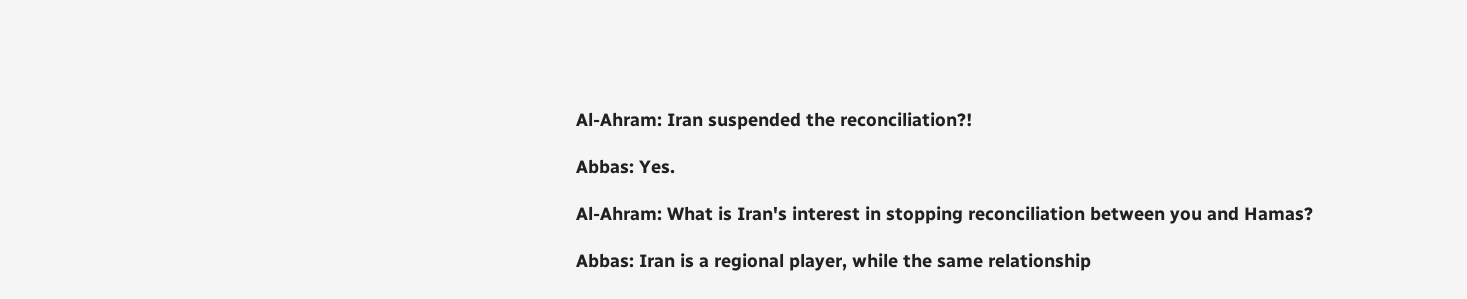Al-Ahram: Iran suspended the reconciliation?!

Abbas: Yes.

Al-Ahram: What is Iran's interest in stopping reconciliation between you and Hamas?

Abbas: Iran is a regional player, while the same relationship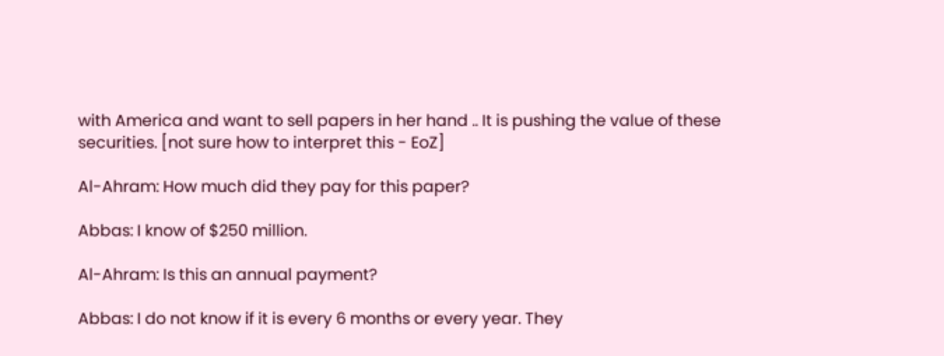with America and want to sell papers in her hand .. It is pushing the value of these securities. [not sure how to interpret this - EoZ]

Al-Ahram: How much did they pay for this paper?

Abbas: I know of $250 million.

Al-Ahram: Is this an annual payment?

Abbas: I do not know if it is every 6 months or every year. They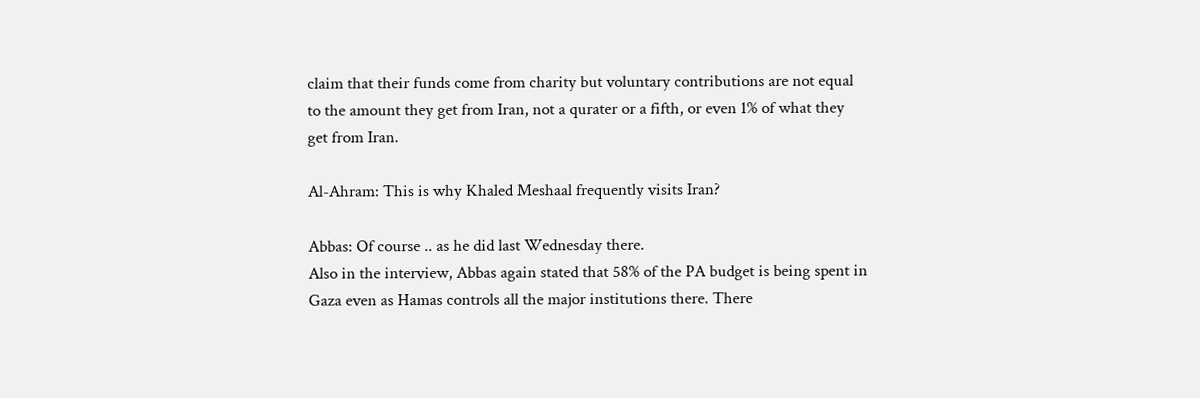claim that their funds come from charity but voluntary contributions are not equal to the amount they get from Iran, not a qurater or a fifth, or even 1% of what they get from Iran.

Al-Ahram: This is why Khaled Meshaal frequently visits Iran?

Abbas: Of course .. as he did last Wednesday there.
Also in the interview, Abbas again stated that 58% of the PA budget is being spent in Gaza even as Hamas controls all the major institutions there. There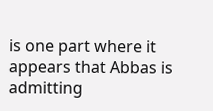is one part where it appears that Abbas is admitting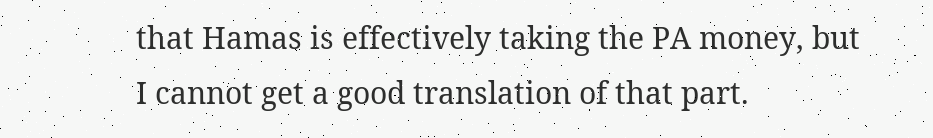that Hamas is effectively taking the PA money, but I cannot get a good translation of that part.